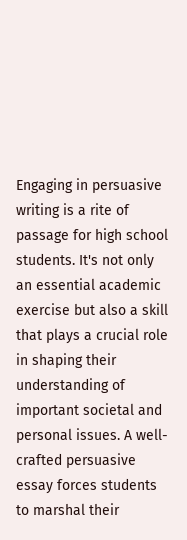Engaging in persuasive writing is a rite of passage for high school students. It's not only an essential academic exercise but also a skill that plays a crucial role in shaping their understanding of important societal and personal issues. A well-crafted persuasive essay forces students to marshal their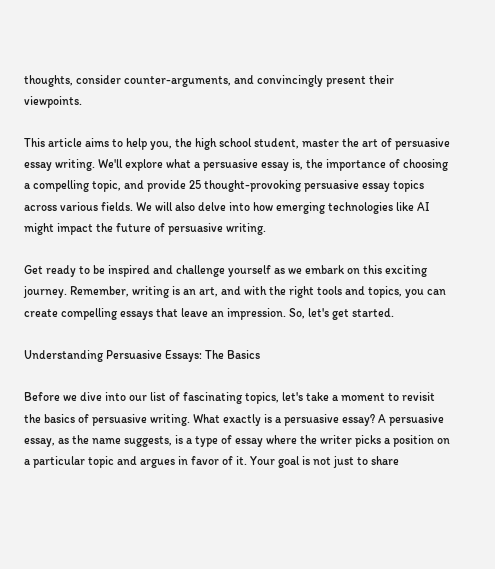thoughts, consider counter-arguments, and convincingly present their viewpoints.

This article aims to help you, the high school student, master the art of persuasive essay writing. We'll explore what a persuasive essay is, the importance of choosing a compelling topic, and provide 25 thought-provoking persuasive essay topics across various fields. We will also delve into how emerging technologies like AI might impact the future of persuasive writing.

Get ready to be inspired and challenge yourself as we embark on this exciting journey. Remember, writing is an art, and with the right tools and topics, you can create compelling essays that leave an impression. So, let's get started.

Understanding Persuasive Essays: The Basics

Before we dive into our list of fascinating topics, let's take a moment to revisit the basics of persuasive writing. What exactly is a persuasive essay? A persuasive essay, as the name suggests, is a type of essay where the writer picks a position on a particular topic and argues in favor of it. Your goal is not just to share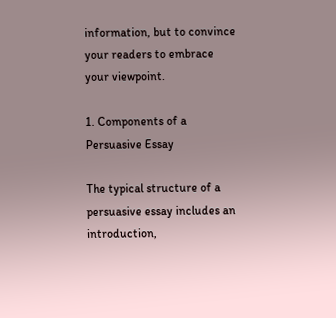information, but to convince your readers to embrace your viewpoint.

1. Components of a Persuasive Essay

The typical structure of a persuasive essay includes an introduction,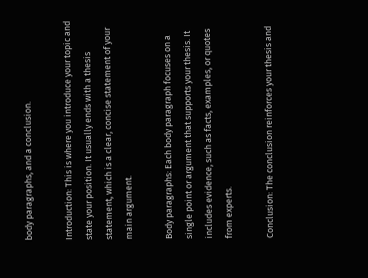body paragraphs, and a conclusion.

Introduction: This is where you introduce your topic and state your position. It usually ends with a thesis statement, which is a clear, concise statement of your main argument.

Body paragraphs: Each body paragraph focuses on a single point or argument that supports your thesis. It includes evidence, such as facts, examples, or quotes from experts.

Conclusion: The conclusion reinforces your thesis and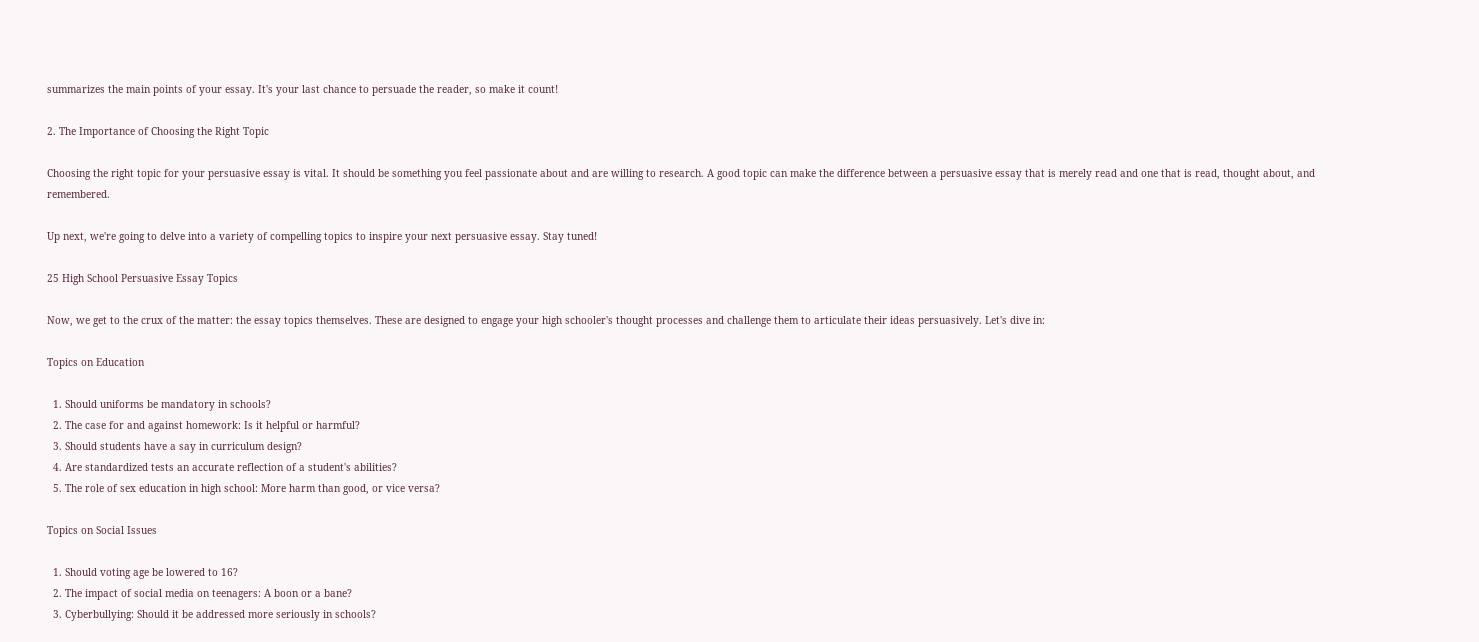summarizes the main points of your essay. It's your last chance to persuade the reader, so make it count!

2. The Importance of Choosing the Right Topic

Choosing the right topic for your persuasive essay is vital. It should be something you feel passionate about and are willing to research. A good topic can make the difference between a persuasive essay that is merely read and one that is read, thought about, and remembered.

Up next, we're going to delve into a variety of compelling topics to inspire your next persuasive essay. Stay tuned!

25 High School Persuasive Essay Topics

Now, we get to the crux of the matter: the essay topics themselves. These are designed to engage your high schooler's thought processes and challenge them to articulate their ideas persuasively. Let's dive in:

Topics on Education

  1. Should uniforms be mandatory in schools?
  2. The case for and against homework: Is it helpful or harmful?
  3. Should students have a say in curriculum design?
  4. Are standardized tests an accurate reflection of a student's abilities?
  5. The role of sex education in high school: More harm than good, or vice versa?

Topics on Social Issues

  1. Should voting age be lowered to 16?
  2. The impact of social media on teenagers: A boon or a bane?
  3. Cyberbullying: Should it be addressed more seriously in schools?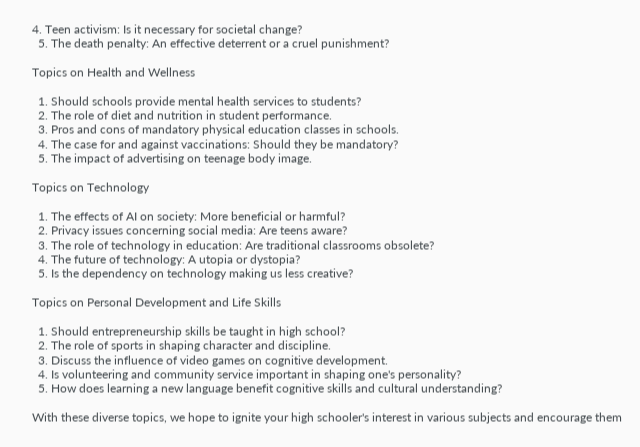4. Teen activism: Is it necessary for societal change?
  5. The death penalty: An effective deterrent or a cruel punishment?

Topics on Health and Wellness

  1. Should schools provide mental health services to students?
  2. The role of diet and nutrition in student performance.
  3. Pros and cons of mandatory physical education classes in schools.
  4. The case for and against vaccinations: Should they be mandatory?
  5. The impact of advertising on teenage body image.

Topics on Technology

  1. The effects of AI on society: More beneficial or harmful?
  2. Privacy issues concerning social media: Are teens aware?
  3. The role of technology in education: Are traditional classrooms obsolete?
  4. The future of technology: A utopia or dystopia?
  5. Is the dependency on technology making us less creative?

Topics on Personal Development and Life Skills

  1. Should entrepreneurship skills be taught in high school?
  2. The role of sports in shaping character and discipline.
  3. Discuss the influence of video games on cognitive development.
  4. Is volunteering and community service important in shaping one's personality?
  5. How does learning a new language benefit cognitive skills and cultural understanding?

With these diverse topics, we hope to ignite your high schooler's interest in various subjects and encourage them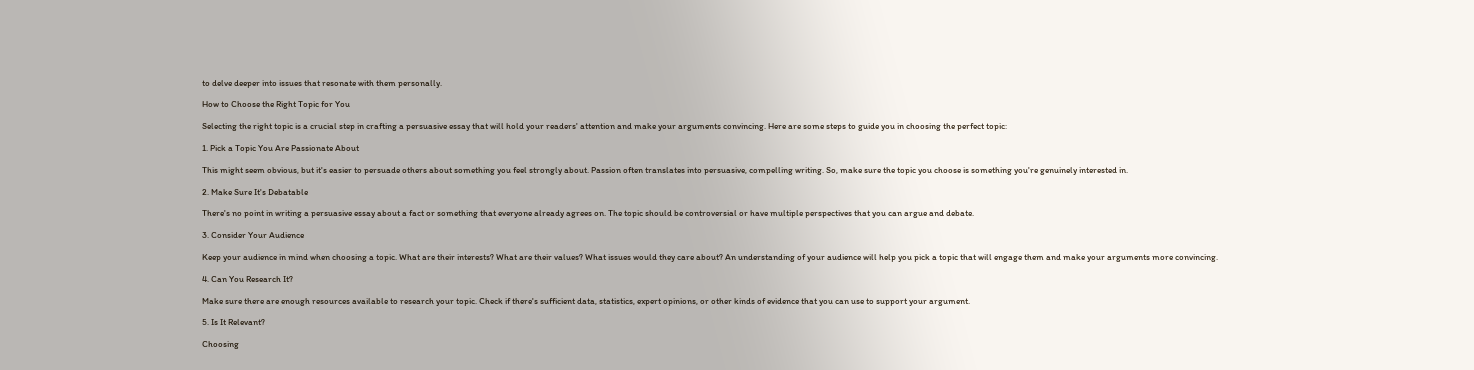to delve deeper into issues that resonate with them personally.

How to Choose the Right Topic for You

Selecting the right topic is a crucial step in crafting a persuasive essay that will hold your readers' attention and make your arguments convincing. Here are some steps to guide you in choosing the perfect topic:

1. Pick a Topic You Are Passionate About

This might seem obvious, but it's easier to persuade others about something you feel strongly about. Passion often translates into persuasive, compelling writing. So, make sure the topic you choose is something you're genuinely interested in.

2. Make Sure It's Debatable

There's no point in writing a persuasive essay about a fact or something that everyone already agrees on. The topic should be controversial or have multiple perspectives that you can argue and debate.

3. Consider Your Audience

Keep your audience in mind when choosing a topic. What are their interests? What are their values? What issues would they care about? An understanding of your audience will help you pick a topic that will engage them and make your arguments more convincing.

4. Can You Research It?

Make sure there are enough resources available to research your topic. Check if there's sufficient data, statistics, expert opinions, or other kinds of evidence that you can use to support your argument.

5. Is It Relevant?

Choosing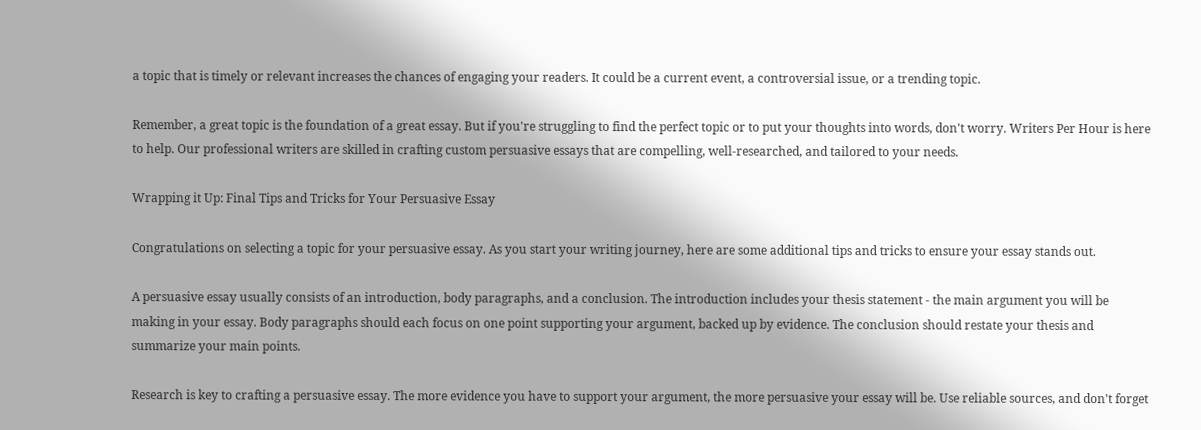a topic that is timely or relevant increases the chances of engaging your readers. It could be a current event, a controversial issue, or a trending topic.

Remember, a great topic is the foundation of a great essay. But if you're struggling to find the perfect topic or to put your thoughts into words, don't worry. Writers Per Hour is here to help. Our professional writers are skilled in crafting custom persuasive essays that are compelling, well-researched, and tailored to your needs.

Wrapping it Up: Final Tips and Tricks for Your Persuasive Essay

Congratulations on selecting a topic for your persuasive essay. As you start your writing journey, here are some additional tips and tricks to ensure your essay stands out.

A persuasive essay usually consists of an introduction, body paragraphs, and a conclusion. The introduction includes your thesis statement - the main argument you will be making in your essay. Body paragraphs should each focus on one point supporting your argument, backed up by evidence. The conclusion should restate your thesis and summarize your main points.

Research is key to crafting a persuasive essay. The more evidence you have to support your argument, the more persuasive your essay will be. Use reliable sources, and don't forget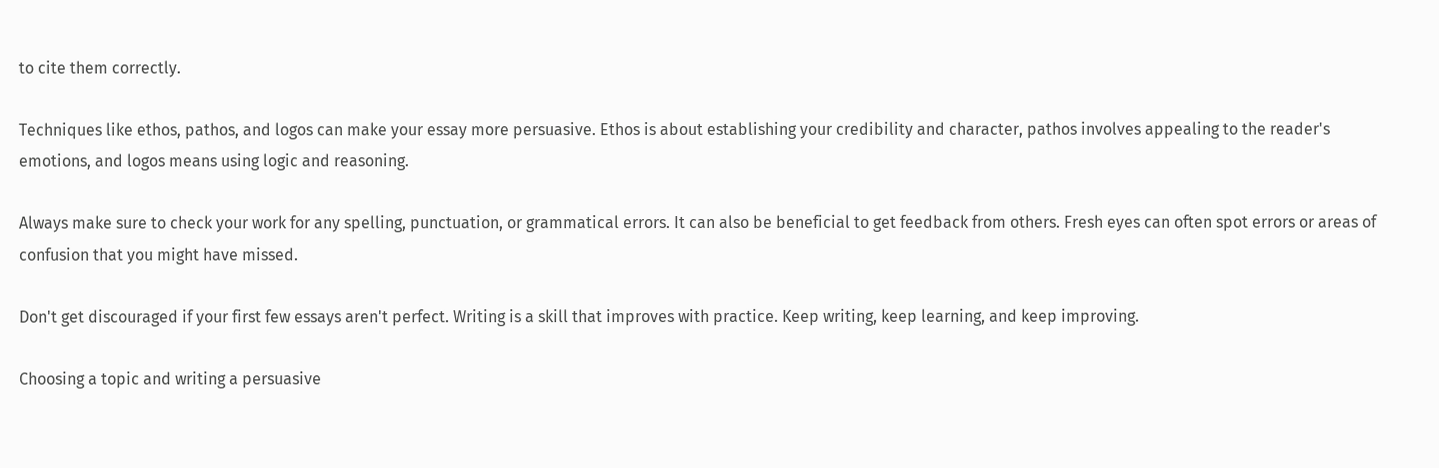to cite them correctly.

Techniques like ethos, pathos, and logos can make your essay more persuasive. Ethos is about establishing your credibility and character, pathos involves appealing to the reader's emotions, and logos means using logic and reasoning.

Always make sure to check your work for any spelling, punctuation, or grammatical errors. It can also be beneficial to get feedback from others. Fresh eyes can often spot errors or areas of confusion that you might have missed.

Don't get discouraged if your first few essays aren't perfect. Writing is a skill that improves with practice. Keep writing, keep learning, and keep improving.

Choosing a topic and writing a persuasive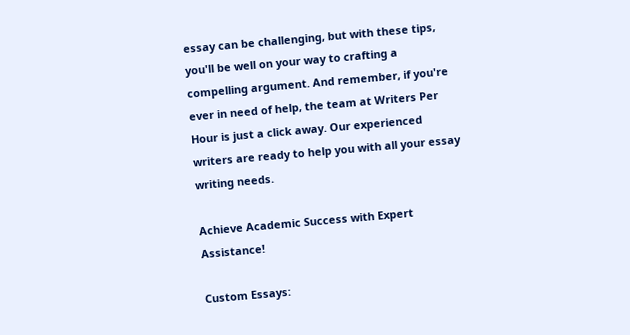essay can be challenging, but with these tips, you'll be well on your way to crafting a compelling argument. And remember, if you're ever in need of help, the team at Writers Per Hour is just a click away. Our experienced writers are ready to help you with all your essay writing needs.

Achieve Academic Success with Expert Assistance!

Custom Essays: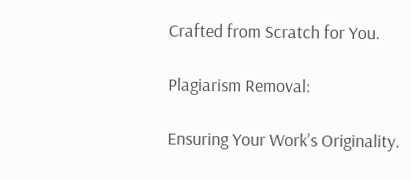Crafted from Scratch for You.

Plagiarism Removal:

Ensuring Your Work’s Originality.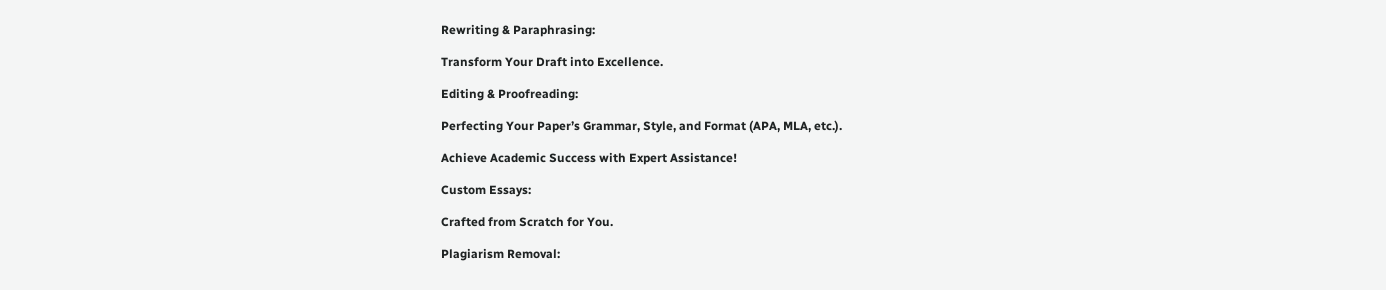Rewriting & Paraphrasing:

Transform Your Draft into Excellence.

Editing & Proofreading:

Perfecting Your Paper’s Grammar, Style, and Format (APA, MLA, etc.).

Achieve Academic Success with Expert Assistance!

Custom Essays:

Crafted from Scratch for You.

Plagiarism Removal: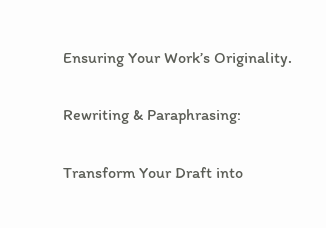Ensuring Your Work’s Originality.

Rewriting & Paraphrasing:

Transform Your Draft into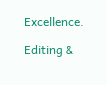Excellence.

Editing &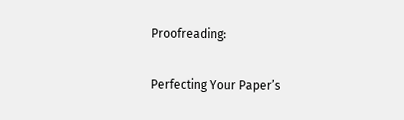Proofreading:

Perfecting Your Paper’s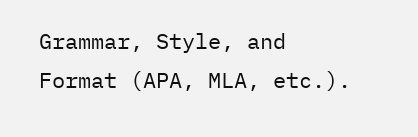Grammar, Style, and Format (APA, MLA, etc.).